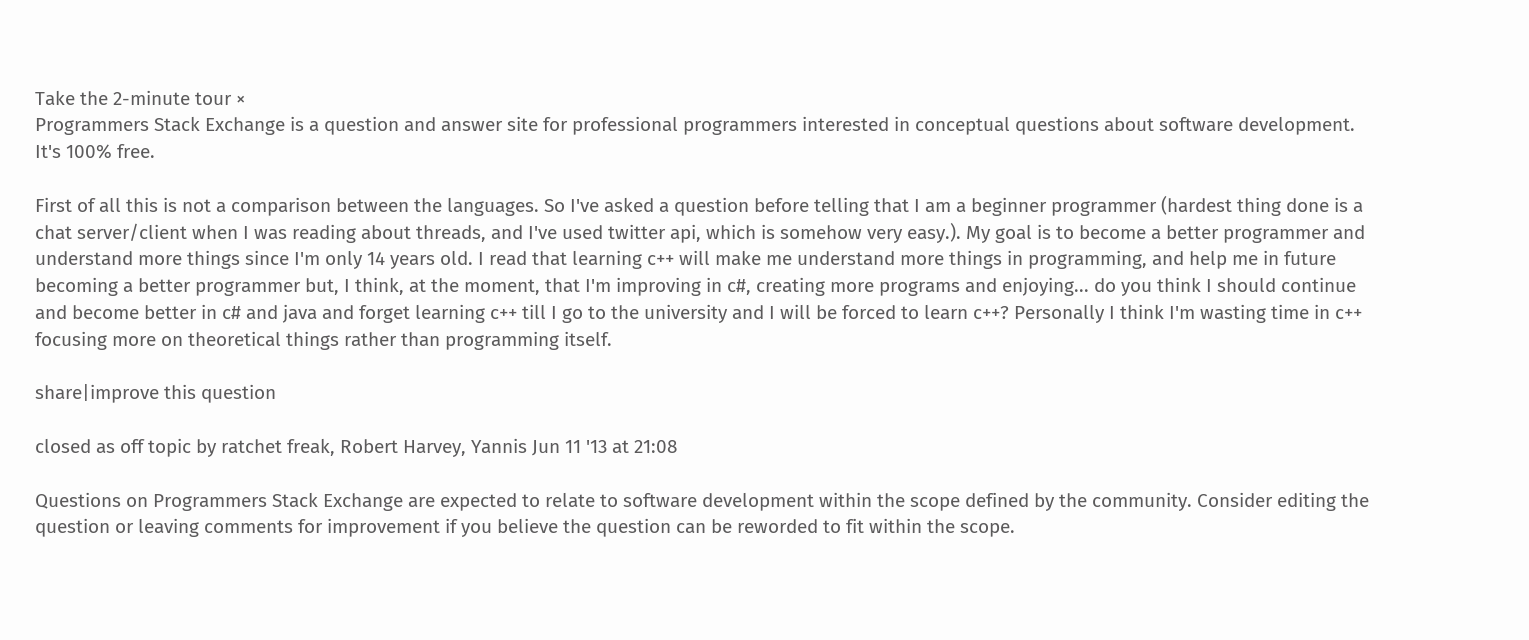Take the 2-minute tour ×
Programmers Stack Exchange is a question and answer site for professional programmers interested in conceptual questions about software development. It's 100% free.

First of all this is not a comparison between the languages. So I've asked a question before telling that I am a beginner programmer (hardest thing done is a chat server/client when I was reading about threads, and I've used twitter api, which is somehow very easy.). My goal is to become a better programmer and understand more things since I'm only 14 years old. I read that learning c++ will make me understand more things in programming, and help me in future becoming a better programmer but, I think, at the moment, that I'm improving in c#, creating more programs and enjoying... do you think I should continue and become better in c# and java and forget learning c++ till I go to the university and I will be forced to learn c++? Personally I think I'm wasting time in c++ focusing more on theoretical things rather than programming itself.

share|improve this question

closed as off topic by ratchet freak, Robert Harvey, Yannis Jun 11 '13 at 21:08

Questions on Programmers Stack Exchange are expected to relate to software development within the scope defined by the community. Consider editing the question or leaving comments for improvement if you believe the question can be reworded to fit within the scope.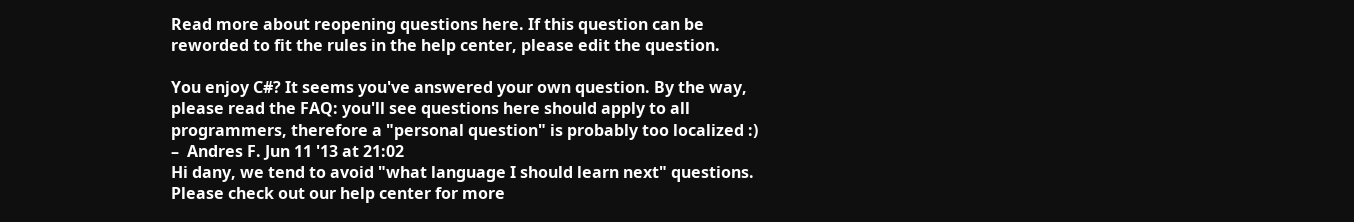Read more about reopening questions here. If this question can be reworded to fit the rules in the help center, please edit the question.

You enjoy C#? It seems you've answered your own question. By the way, please read the FAQ: you'll see questions here should apply to all programmers, therefore a "personal question" is probably too localized :) –  Andres F. Jun 11 '13 at 21:02
Hi dany, we tend to avoid "what language I should learn next" questions. Please check out our help center for more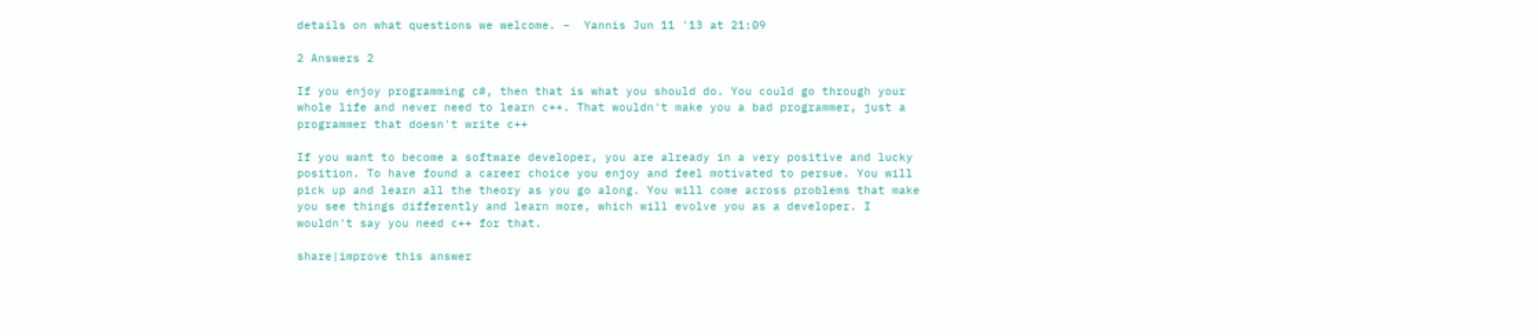details on what questions we welcome. –  Yannis Jun 11 '13 at 21:09

2 Answers 2

If you enjoy programming c#, then that is what you should do. You could go through your whole life and never need to learn c++. That wouldn't make you a bad programmer, just a programmer that doesn't write c++

If you want to become a software developer, you are already in a very positive and lucky position. To have found a career choice you enjoy and feel motivated to persue. You will pick up and learn all the theory as you go along. You will come across problems that make you see things differently and learn more, which will evolve you as a developer. I wouldn't say you need c++ for that.

share|improve this answer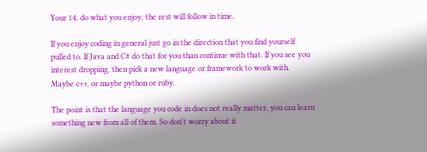Your 14, do what you enjoy, the rest will follow in time.

If you enjoy coding in general just go in the direction that you find yourself pulled to. If Java and C# do that for you than continue with that. If you see you interest dropping, then pick a new language or framework to work with. Maybe c++, or maybe python or ruby.

The point is that the language you code in does not really matter, you can learn something new from all of them. So don't worry about it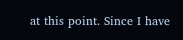at this point. Since I have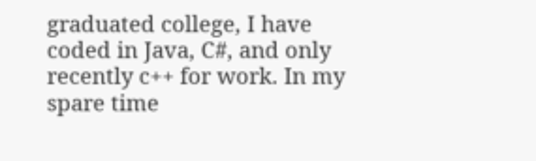graduated college, I have coded in Java, C#, and only recently c++ for work. In my spare time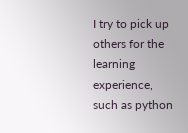I try to pick up others for the learning experience, such as python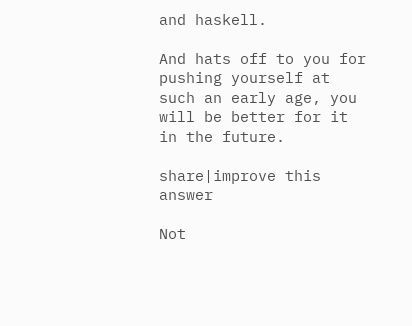and haskell.

And hats off to you for pushing yourself at such an early age, you will be better for it in the future.

share|improve this answer

Not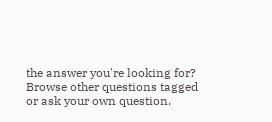the answer you're looking for? Browse other questions tagged or ask your own question.